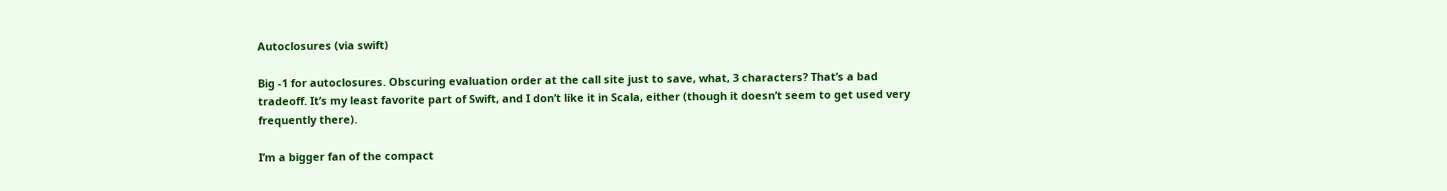Autoclosures (via swift)

Big -1 for autoclosures. Obscuring evaluation order at the call site just to save, what, 3 characters? That’s a bad tradeoff. It’s my least favorite part of Swift, and I don’t like it in Scala, either (though it doesn’t seem to get used very frequently there).

I’m a bigger fan of the compact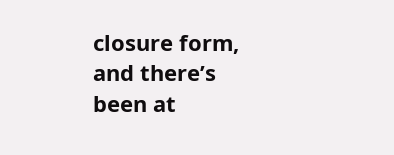closure form, and there’s been at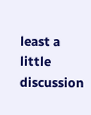least a little discussion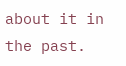about it in the past.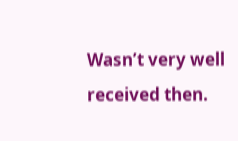Wasn’t very well received then.